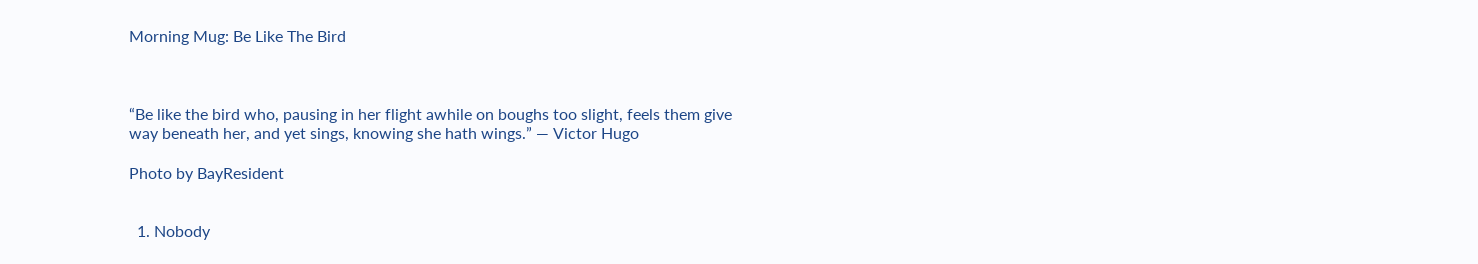Morning Mug: Be Like The Bird



“Be like the bird who, pausing in her flight awhile on boughs too slight, feels them give way beneath her, and yet sings, knowing she hath wings.” — Victor Hugo

Photo by BayResident


  1. Nobody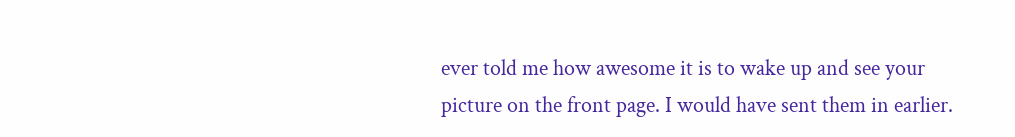ever told me how awesome it is to wake up and see your picture on the front page. I would have sent them in earlier.